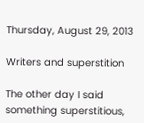Thursday, August 29, 2013

Writers and superstition

The other day I said something superstitious,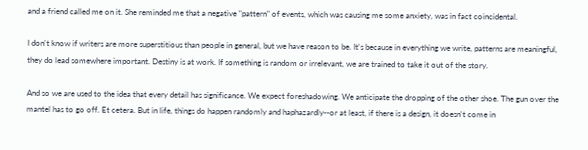and a friend called me on it. She reminded me that a negative "pattern" of events, which was causing me some anxiety, was in fact coincidental.

I don't know if writers are more superstitious than people in general, but we have reason to be. It's because in everything we write, patterns are meaningful, they do lead somewhere important. Destiny is at work. If something is random or irrelevant, we are trained to take it out of the story.

And so we are used to the idea that every detail has significance. We expect foreshadowing. We anticipate the dropping of the other shoe. The gun over the mantel has to go off. Et cetera. But in life, things do happen randomly and haphazardly--or at least, if there is a design, it doesn't come in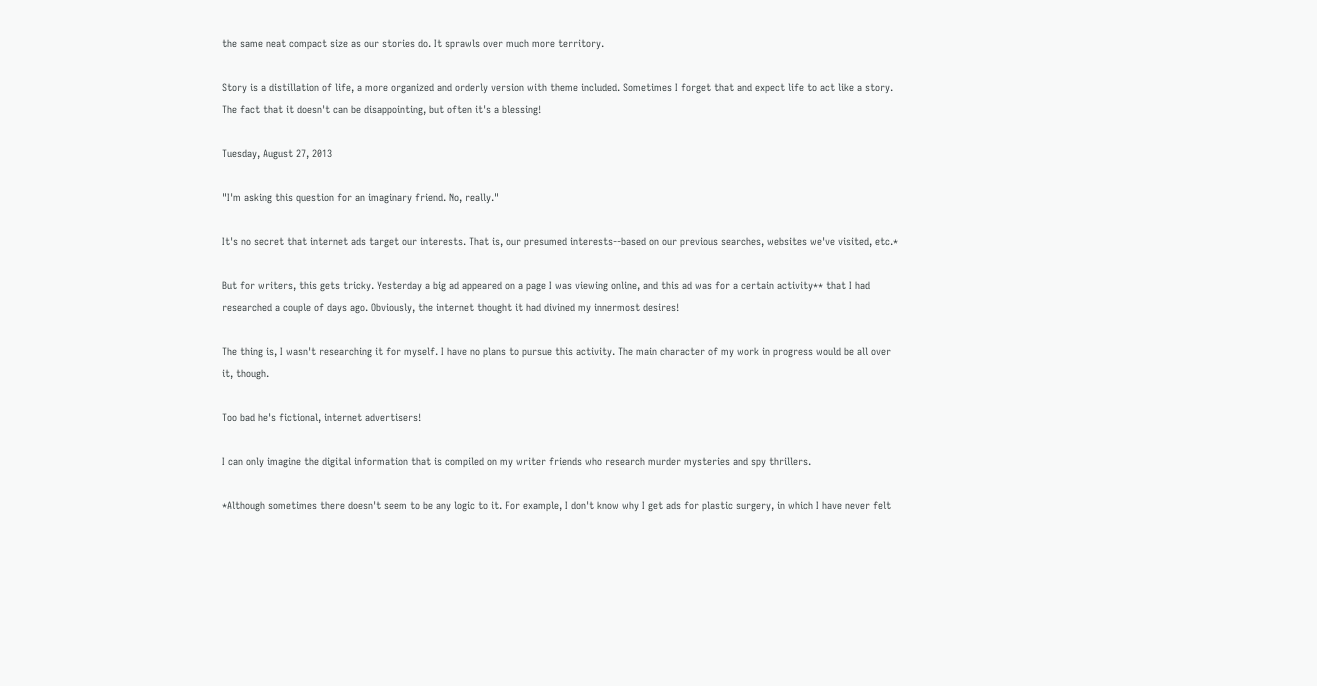the same neat compact size as our stories do. It sprawls over much more territory.

Story is a distillation of life, a more organized and orderly version with theme included. Sometimes I forget that and expect life to act like a story. The fact that it doesn't can be disappointing, but often it's a blessing!

Tuesday, August 27, 2013

"I'm asking this question for an imaginary friend. No, really."

It's no secret that internet ads target our interests. That is, our presumed interests--based on our previous searches, websites we've visited, etc.*

But for writers, this gets tricky. Yesterday a big ad appeared on a page I was viewing online, and this ad was for a certain activity** that I had researched a couple of days ago. Obviously, the internet thought it had divined my innermost desires!

The thing is, I wasn't researching it for myself. I have no plans to pursue this activity. The main character of my work in progress would be all over it, though.

Too bad he's fictional, internet advertisers!

I can only imagine the digital information that is compiled on my writer friends who research murder mysteries and spy thrillers.

*Although sometimes there doesn't seem to be any logic to it. For example, I don't know why I get ads for plastic surgery, in which I have never felt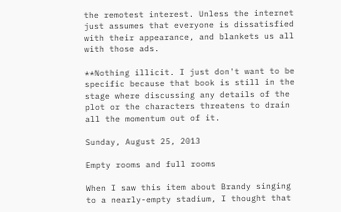the remotest interest. Unless the internet just assumes that everyone is dissatisfied with their appearance, and blankets us all with those ads.

**Nothing illicit. I just don't want to be specific because that book is still in the stage where discussing any details of the plot or the characters threatens to drain all the momentum out of it.

Sunday, August 25, 2013

Empty rooms and full rooms

When I saw this item about Brandy singing to a nearly-empty stadium, I thought that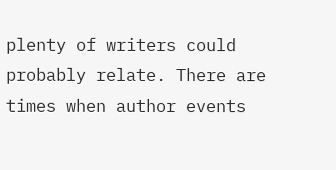plenty of writers could probably relate. There are times when author events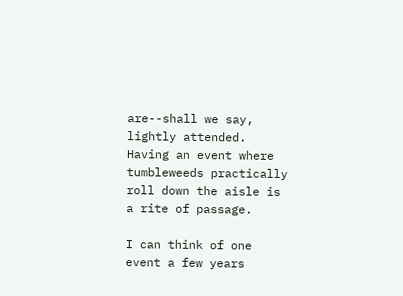are--shall we say, lightly attended. Having an event where tumbleweeds practically roll down the aisle is a rite of passage.

I can think of one event a few years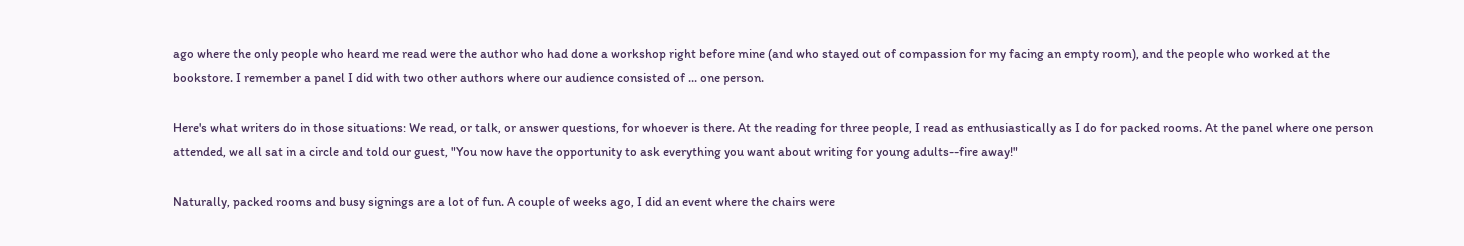ago where the only people who heard me read were the author who had done a workshop right before mine (and who stayed out of compassion for my facing an empty room), and the people who worked at the bookstore. I remember a panel I did with two other authors where our audience consisted of ... one person.

Here's what writers do in those situations: We read, or talk, or answer questions, for whoever is there. At the reading for three people, I read as enthusiastically as I do for packed rooms. At the panel where one person attended, we all sat in a circle and told our guest, "You now have the opportunity to ask everything you want about writing for young adults--fire away!"

Naturally, packed rooms and busy signings are a lot of fun. A couple of weeks ago, I did an event where the chairs were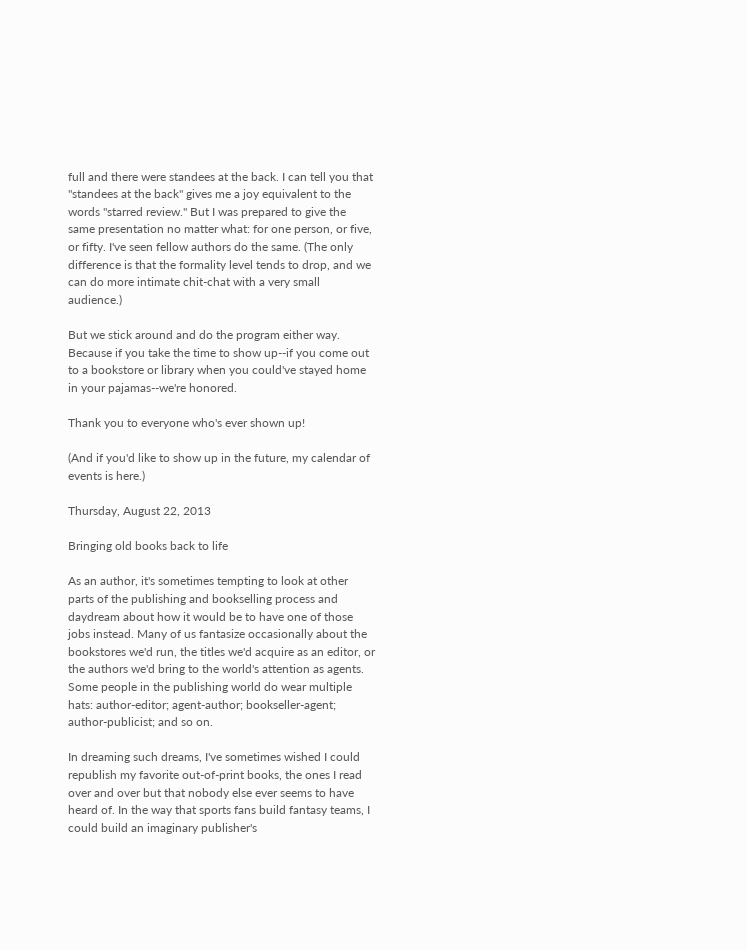full and there were standees at the back. I can tell you that "standees at the back" gives me a joy equivalent to the words "starred review." But I was prepared to give the same presentation no matter what: for one person, or five, or fifty. I've seen fellow authors do the same. (The only difference is that the formality level tends to drop, and we can do more intimate chit-chat with a very small audience.)

But we stick around and do the program either way. Because if you take the time to show up--if you come out to a bookstore or library when you could've stayed home in your pajamas--we're honored.

Thank you to everyone who's ever shown up!

(And if you'd like to show up in the future, my calendar of events is here.)

Thursday, August 22, 2013

Bringing old books back to life

As an author, it's sometimes tempting to look at other parts of the publishing and bookselling process and daydream about how it would be to have one of those jobs instead. Many of us fantasize occasionally about the bookstores we'd run, the titles we'd acquire as an editor, or the authors we'd bring to the world's attention as agents. Some people in the publishing world do wear multiple hats: author-editor; agent-author; bookseller-agent; author-publicist; and so on.

In dreaming such dreams, I've sometimes wished I could republish my favorite out-of-print books, the ones I read over and over but that nobody else ever seems to have heard of. In the way that sports fans build fantasy teams, I could build an imaginary publisher's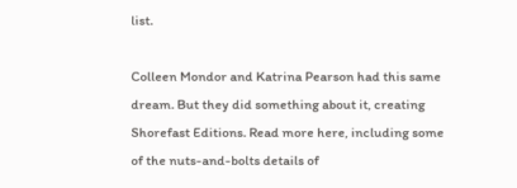list.

Colleen Mondor and Katrina Pearson had this same dream. But they did something about it, creating Shorefast Editions. Read more here, including some of the nuts-and-bolts details of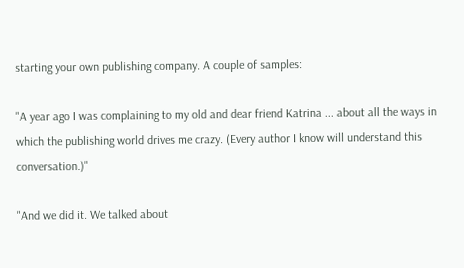starting your own publishing company. A couple of samples:

"A year ago I was complaining to my old and dear friend Katrina ... about all the ways in which the publishing world drives me crazy. (Every author I know will understand this conversation.)"

"And we did it. We talked about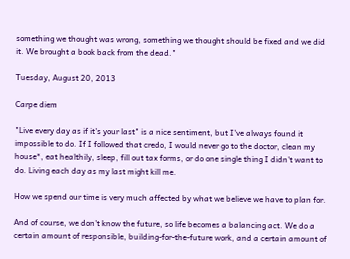something we thought was wrong, something we thought should be fixed and we did it. We brought a book back from the dead."

Tuesday, August 20, 2013

Carpe diem

"Live every day as if it's your last" is a nice sentiment, but I've always found it impossible to do. If I followed that credo, I would never go to the doctor, clean my house*, eat healthily, sleep, fill out tax forms, or do one single thing I didn't want to do. Living each day as my last might kill me.

How we spend our time is very much affected by what we believe we have to plan for.

And of course, we don't know the future, so life becomes a balancing act. We do a certain amount of responsible, building-for-the-future work, and a certain amount of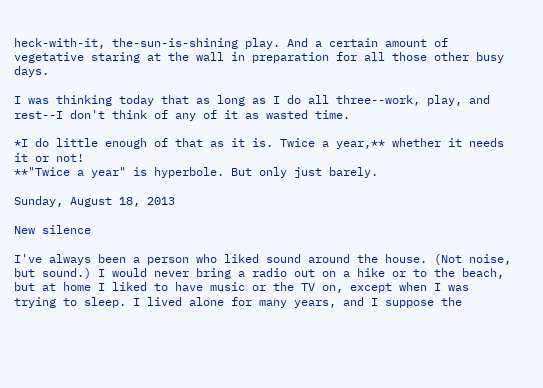heck-with-it, the-sun-is-shining play. And a certain amount of vegetative staring at the wall in preparation for all those other busy days.

I was thinking today that as long as I do all three--work, play, and rest--I don't think of any of it as wasted time.

*I do little enough of that as it is. Twice a year,** whether it needs it or not!
**"Twice a year" is hyperbole. But only just barely.

Sunday, August 18, 2013

New silence

I've always been a person who liked sound around the house. (Not noise, but sound.) I would never bring a radio out on a hike or to the beach, but at home I liked to have music or the TV on, except when I was trying to sleep. I lived alone for many years, and I suppose the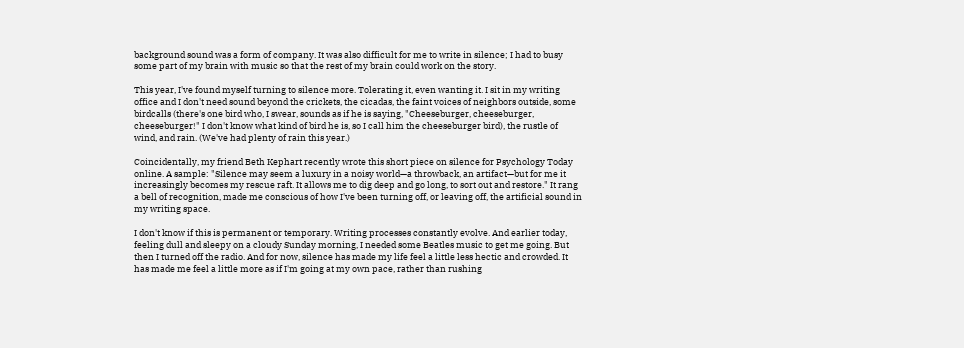background sound was a form of company. It was also difficult for me to write in silence; I had to busy some part of my brain with music so that the rest of my brain could work on the story.

This year, I've found myself turning to silence more. Tolerating it, even wanting it. I sit in my writing office and I don't need sound beyond the crickets, the cicadas, the faint voices of neighbors outside, some birdcalls (there's one bird who, I swear, sounds as if he is saying, "Cheeseburger, cheeseburger, cheeseburger!" I don't know what kind of bird he is, so I call him the cheeseburger bird), the rustle of wind, and rain. (We've had plenty of rain this year.)

Coincidentally, my friend Beth Kephart recently wrote this short piece on silence for Psychology Today online. A sample: "Silence may seem a luxury in a noisy world—a throwback, an artifact—but for me it increasingly becomes my rescue raft. It allows me to dig deep and go long, to sort out and restore." It rang a bell of recognition, made me conscious of how I've been turning off, or leaving off, the artificial sound in my writing space.

I don't know if this is permanent or temporary. Writing processes constantly evolve. And earlier today, feeling dull and sleepy on a cloudy Sunday morning, I needed some Beatles music to get me going. But then I turned off the radio. And for now, silence has made my life feel a little less hectic and crowded. It has made me feel a little more as if I'm going at my own pace, rather than rushing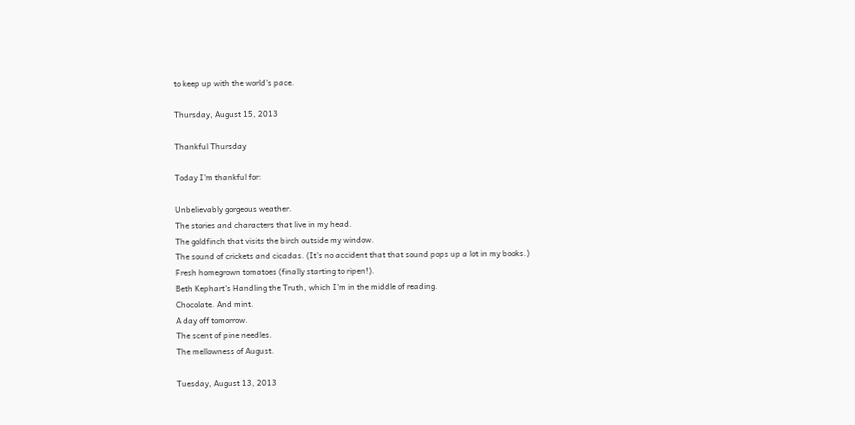to keep up with the world's pace.

Thursday, August 15, 2013

Thankful Thursday

Today I'm thankful for:

Unbelievably gorgeous weather.
The stories and characters that live in my head.
The goldfinch that visits the birch outside my window.
The sound of crickets and cicadas. (It's no accident that that sound pops up a lot in my books.)
Fresh homegrown tomatoes (finally starting to ripen!).
Beth Kephart's Handling the Truth, which I'm in the middle of reading.
Chocolate. And mint.
A day off tomorrow.
The scent of pine needles.
The mellowness of August.

Tuesday, August 13, 2013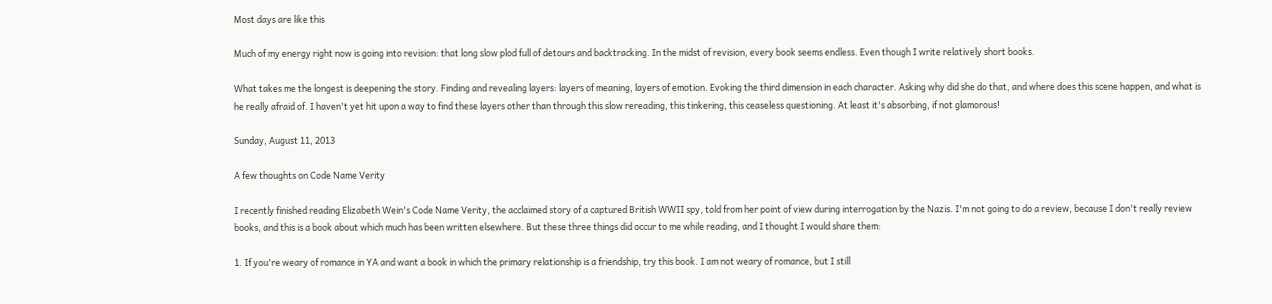Most days are like this

Much of my energy right now is going into revision: that long slow plod full of detours and backtracking. In the midst of revision, every book seems endless. Even though I write relatively short books.

What takes me the longest is deepening the story. Finding and revealing layers: layers of meaning, layers of emotion. Evoking the third dimension in each character. Asking why did she do that, and where does this scene happen, and what is he really afraid of. I haven't yet hit upon a way to find these layers other than through this slow rereading, this tinkering, this ceaseless questioning. At least it's absorbing, if not glamorous!

Sunday, August 11, 2013

A few thoughts on Code Name Verity

I recently finished reading Elizabeth Wein's Code Name Verity, the acclaimed story of a captured British WWII spy, told from her point of view during interrogation by the Nazis. I'm not going to do a review, because I don't really review books, and this is a book about which much has been written elsewhere. But these three things did occur to me while reading, and I thought I would share them:

1. If you're weary of romance in YA and want a book in which the primary relationship is a friendship, try this book. I am not weary of romance, but I still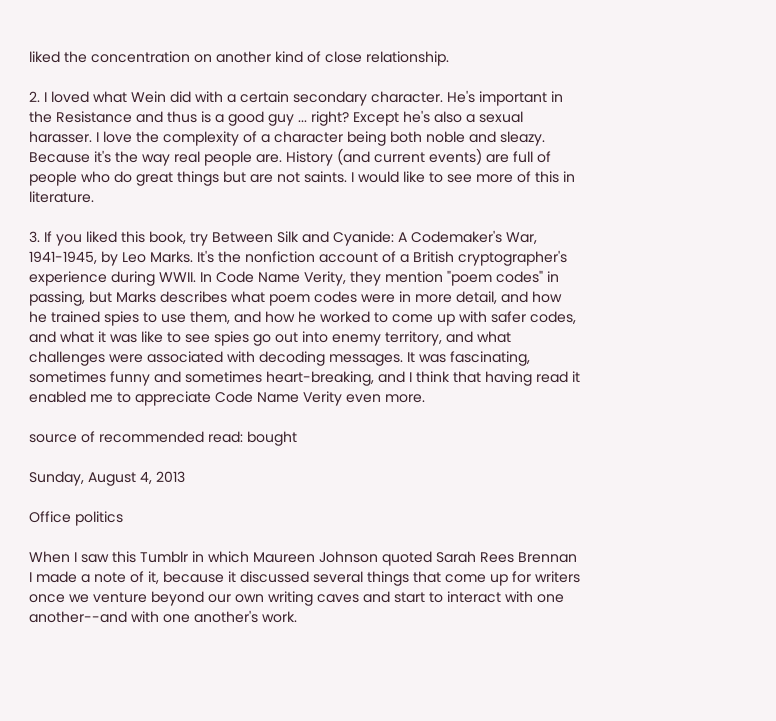liked the concentration on another kind of close relationship.

2. I loved what Wein did with a certain secondary character. He's important in the Resistance and thus is a good guy ... right? Except he's also a sexual harasser. I love the complexity of a character being both noble and sleazy. Because it's the way real people are. History (and current events) are full of people who do great things but are not saints. I would like to see more of this in literature.

3. If you liked this book, try Between Silk and Cyanide: A Codemaker's War, 1941-1945, by Leo Marks. It's the nonfiction account of a British cryptographer's experience during WWII. In Code Name Verity, they mention "poem codes" in passing, but Marks describes what poem codes were in more detail, and how he trained spies to use them, and how he worked to come up with safer codes, and what it was like to see spies go out into enemy territory, and what challenges were associated with decoding messages. It was fascinating, sometimes funny and sometimes heart-breaking, and I think that having read it enabled me to appreciate Code Name Verity even more.

source of recommended read: bought

Sunday, August 4, 2013

Office politics

When I saw this Tumblr in which Maureen Johnson quoted Sarah Rees Brennan I made a note of it, because it discussed several things that come up for writers once we venture beyond our own writing caves and start to interact with one another--and with one another's work.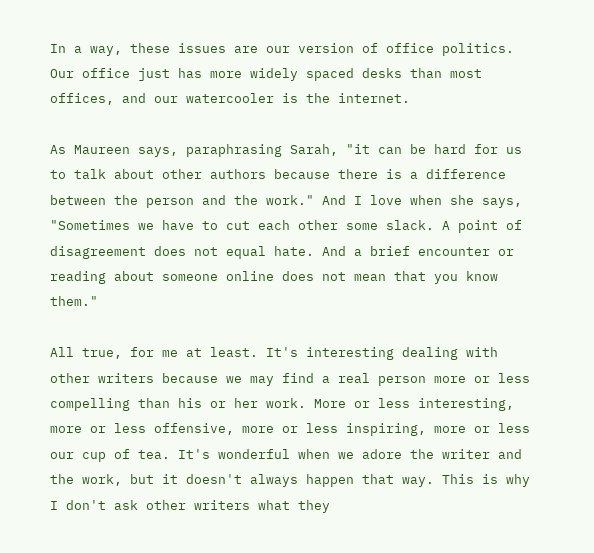In a way, these issues are our version of office politics. Our office just has more widely spaced desks than most offices, and our watercooler is the internet.

As Maureen says, paraphrasing Sarah, "it can be hard for us to talk about other authors because there is a difference between the person and the work." And I love when she says, "Sometimes we have to cut each other some slack. A point of disagreement does not equal hate. And a brief encounter or reading about someone online does not mean that you know them."

All true, for me at least. It's interesting dealing with other writers because we may find a real person more or less compelling than his or her work. More or less interesting, more or less offensive, more or less inspiring, more or less our cup of tea. It's wonderful when we adore the writer and the work, but it doesn't always happen that way. This is why I don't ask other writers what they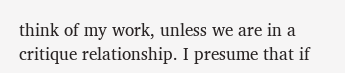think of my work, unless we are in a critique relationship. I presume that if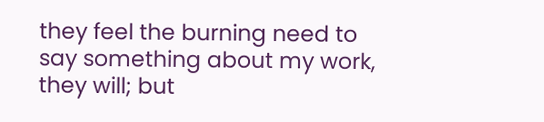they feel the burning need to say something about my work, they will; but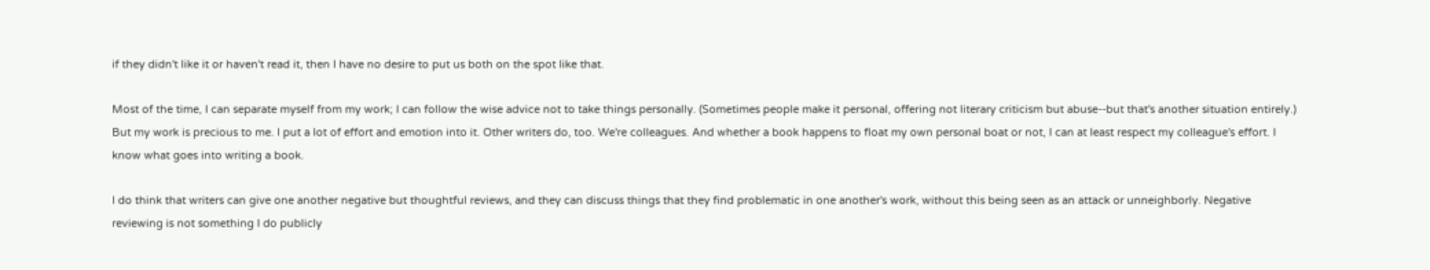if they didn't like it or haven't read it, then I have no desire to put us both on the spot like that.

Most of the time, I can separate myself from my work; I can follow the wise advice not to take things personally. (Sometimes people make it personal, offering not literary criticism but abuse--but that's another situation entirely.) But my work is precious to me. I put a lot of effort and emotion into it. Other writers do, too. We're colleagues. And whether a book happens to float my own personal boat or not, I can at least respect my colleague's effort. I know what goes into writing a book.

I do think that writers can give one another negative but thoughtful reviews, and they can discuss things that they find problematic in one another's work, without this being seen as an attack or unneighborly. Negative reviewing is not something I do publicly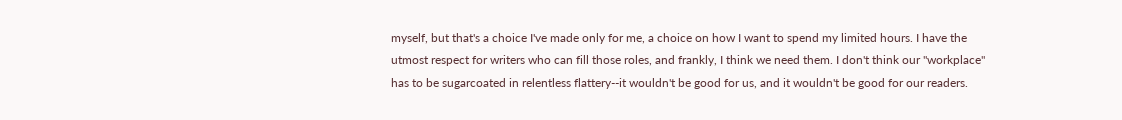myself, but that's a choice I've made only for me, a choice on how I want to spend my limited hours. I have the utmost respect for writers who can fill those roles, and frankly, I think we need them. I don't think our "workplace" has to be sugarcoated in relentless flattery--it wouldn't be good for us, and it wouldn't be good for our readers.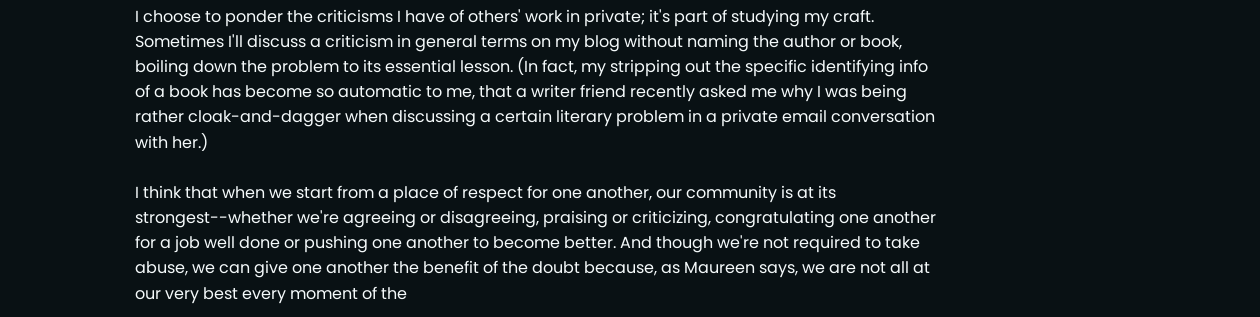I choose to ponder the criticisms I have of others' work in private; it's part of studying my craft. Sometimes I'll discuss a criticism in general terms on my blog without naming the author or book, boiling down the problem to its essential lesson. (In fact, my stripping out the specific identifying info of a book has become so automatic to me, that a writer friend recently asked me why I was being rather cloak-and-dagger when discussing a certain literary problem in a private email conversation with her.)

I think that when we start from a place of respect for one another, our community is at its strongest--whether we're agreeing or disagreeing, praising or criticizing, congratulating one another for a job well done or pushing one another to become better. And though we're not required to take abuse, we can give one another the benefit of the doubt because, as Maureen says, we are not all at our very best every moment of the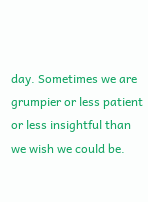day. Sometimes we are grumpier or less patient or less insightful than we wish we could be.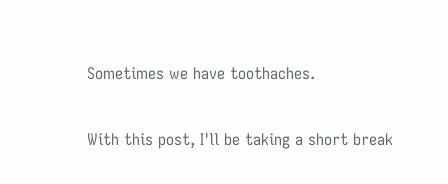Sometimes we have toothaches.

With this post, I'll be taking a short break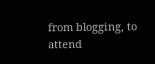from blogging, to attend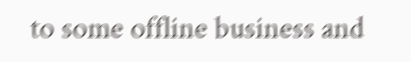to some offline business and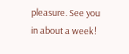pleasure. See you in about a week!